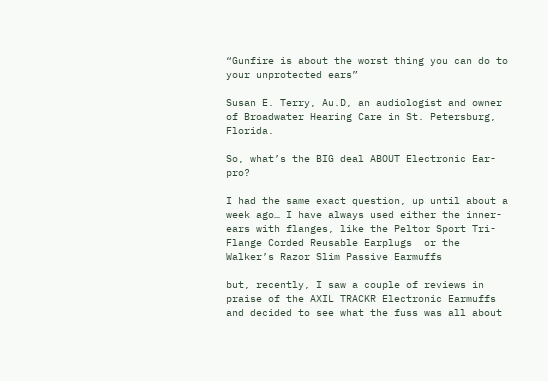“Gunfire is about the worst thing you can do to your unprotected ears”

Susan E. Terry, Au.D, an audiologist and owner of Broadwater Hearing Care in St. Petersburg, Florida.

So, what’s the BIG deal ABOUT Electronic Ear-pro?

I had the same exact question, up until about a week ago… I have always used either the inner-ears with flanges, like the Peltor Sport Tri-Flange Corded Reusable Earplugs  or the Walker’s Razor Slim Passive Earmuffs

but, recently, I saw a couple of reviews in praise of the AXIL TRACKR Electronic Earmuffs and decided to see what the fuss was all about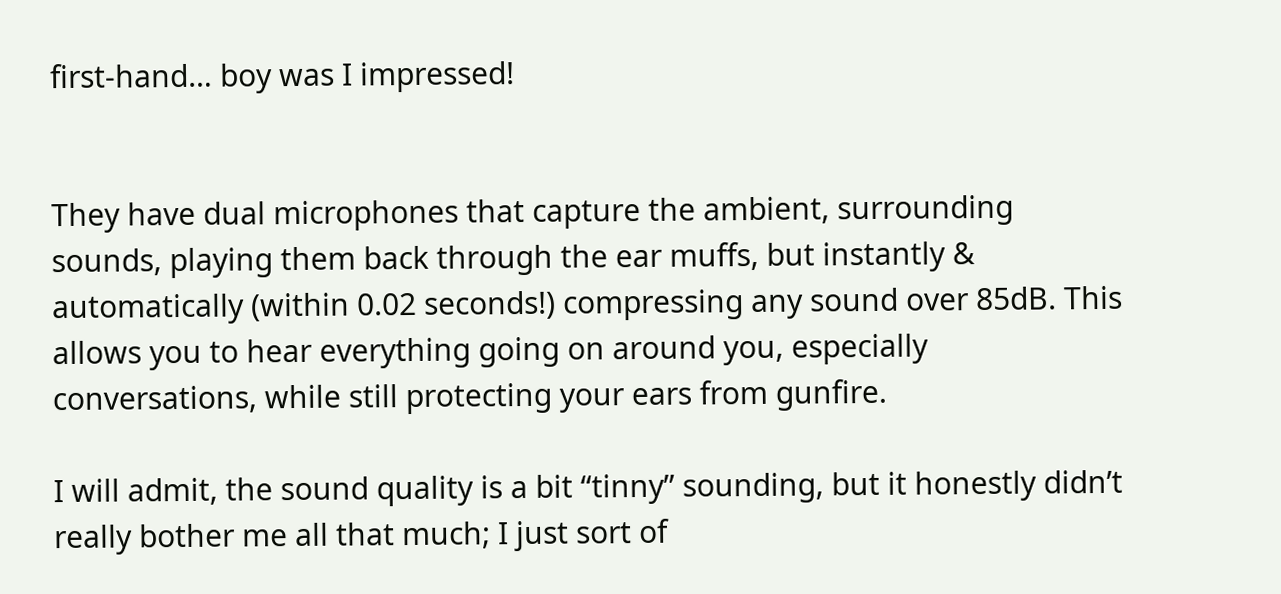first-hand… boy was I impressed!


They have dual microphones that capture the ambient, surrounding sounds, playing them back through the ear muffs, but instantly & automatically (within 0.02 seconds!) compressing any sound over 85dB. This allows you to hear everything going on around you, especially conversations, while still protecting your ears from gunfire.

I will admit, the sound quality is a bit “tinny” sounding, but it honestly didn’t really bother me all that much; I just sort of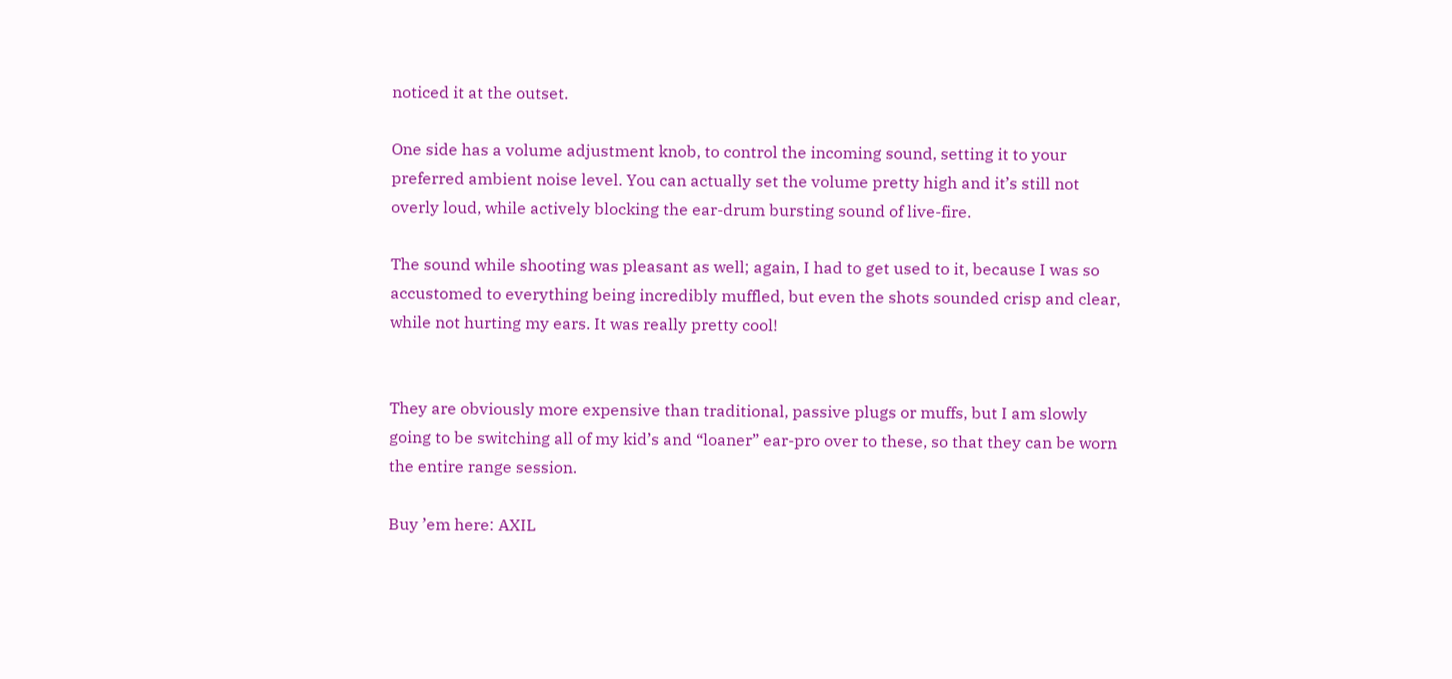noticed it at the outset.

One side has a volume adjustment knob, to control the incoming sound, setting it to your preferred ambient noise level. You can actually set the volume pretty high and it’s still not overly loud, while actively blocking the ear-drum bursting sound of live-fire.

The sound while shooting was pleasant as well; again, I had to get used to it, because I was so accustomed to everything being incredibly muffled, but even the shots sounded crisp and clear, while not hurting my ears. It was really pretty cool!


They are obviously more expensive than traditional, passive plugs or muffs, but I am slowly going to be switching all of my kid’s and “loaner” ear-pro over to these, so that they can be worn the entire range session.

Buy ’em here: AXIL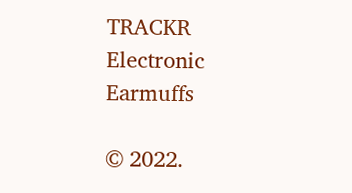TRACKR Electronic Earmuffs

© 2022.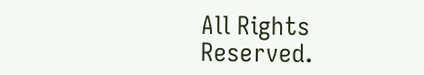All Rights Reserved.